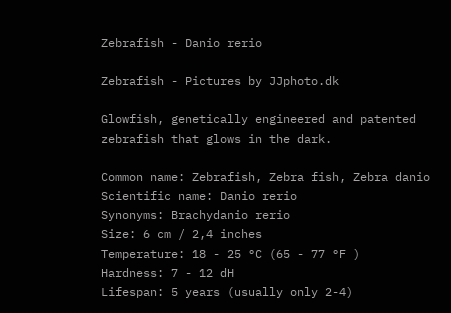Zebrafish - Danio rerio

Zebrafish - Pictures by JJphoto.dk

Glowfish, genetically engineered and patented
zebrafish that glows in the dark.

Common name: Zebrafish, Zebra fish, Zebra danio
Scientific name: Danio rerio
Synonyms: Brachydanio rerio
Size: 6 cm / 2,4 inches
Temperature: 18 - 25 °C (65 - 77 °F )
Hardness: 7 - 12 dH
Lifespan: 5 years (usually only 2-4)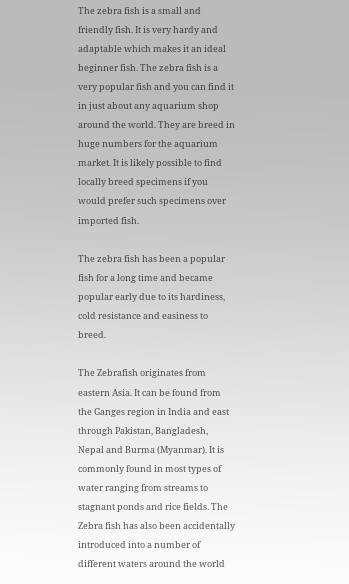The zebra fish is a small and friendly fish. It is very hardy and adaptable which makes it an ideal beginner fish. The zebra fish is a very popular fish and you can find it in just about any aquarium shop around the world. They are breed in huge numbers for the aquarium market. It is likely possible to find locally breed specimens if you would prefer such specimens over imported fish.

The zebra fish has been a popular fish for a long time and became popular early due to its hardiness, cold resistance and easiness to breed.

The Zebrafish originates from eastern Asia. It can be found from the Ganges region in India and east through Pakistan, Bangladesh, Nepal and Burma (Myanmar). It is commonly found in most types of water ranging from streams to stagnant ponds and rice fields. The Zebra fish has also been accidentally introduced into a number of different waters around the world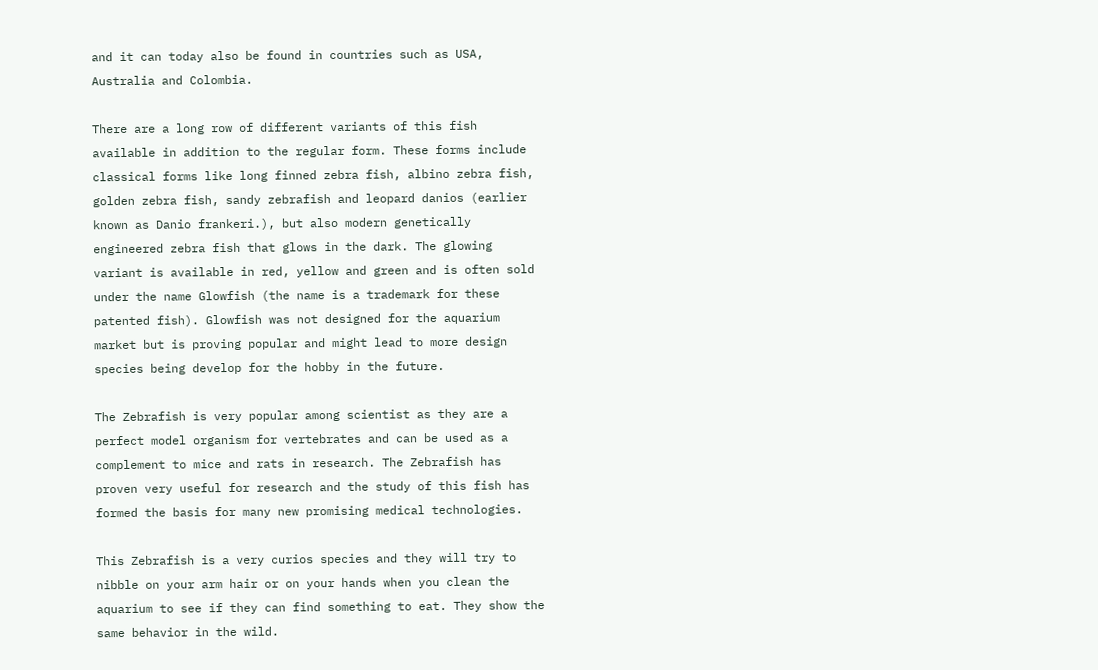and it can today also be found in countries such as USA, Australia and Colombia.

There are a long row of different variants of this fish available in addition to the regular form. These forms include classical forms like long finned zebra fish, albino zebra fish, golden zebra fish, sandy zebrafish and leopard danios (earlier known as Danio frankeri.), but also modern genetically engineered zebra fish that glows in the dark. The glowing variant is available in red, yellow and green and is often sold under the name Glowfish (the name is a trademark for these patented fish). Glowfish was not designed for the aquarium market but is proving popular and might lead to more design species being develop for the hobby in the future.

The Zebrafish is very popular among scientist as they are a perfect model organism for vertebrates and can be used as a complement to mice and rats in research. The Zebrafish has proven very useful for research and the study of this fish has formed the basis for many new promising medical technologies.

This Zebrafish is a very curios species and they will try to nibble on your arm hair or on your hands when you clean the aquarium to see if they can find something to eat. They show the same behavior in the wild.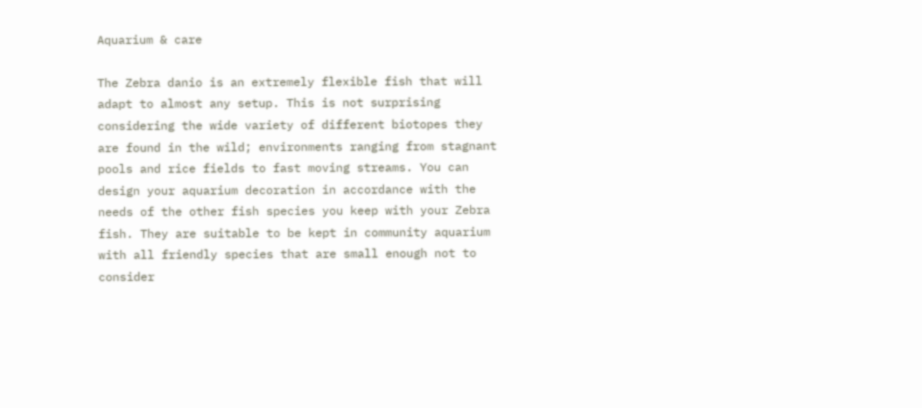Aquarium & care

The Zebra danio is an extremely flexible fish that will adapt to almost any setup. This is not surprising considering the wide variety of different biotopes they are found in the wild; environments ranging from stagnant pools and rice fields to fast moving streams. You can design your aquarium decoration in accordance with the needs of the other fish species you keep with your Zebra fish. They are suitable to be kept in community aquarium with all friendly species that are small enough not to consider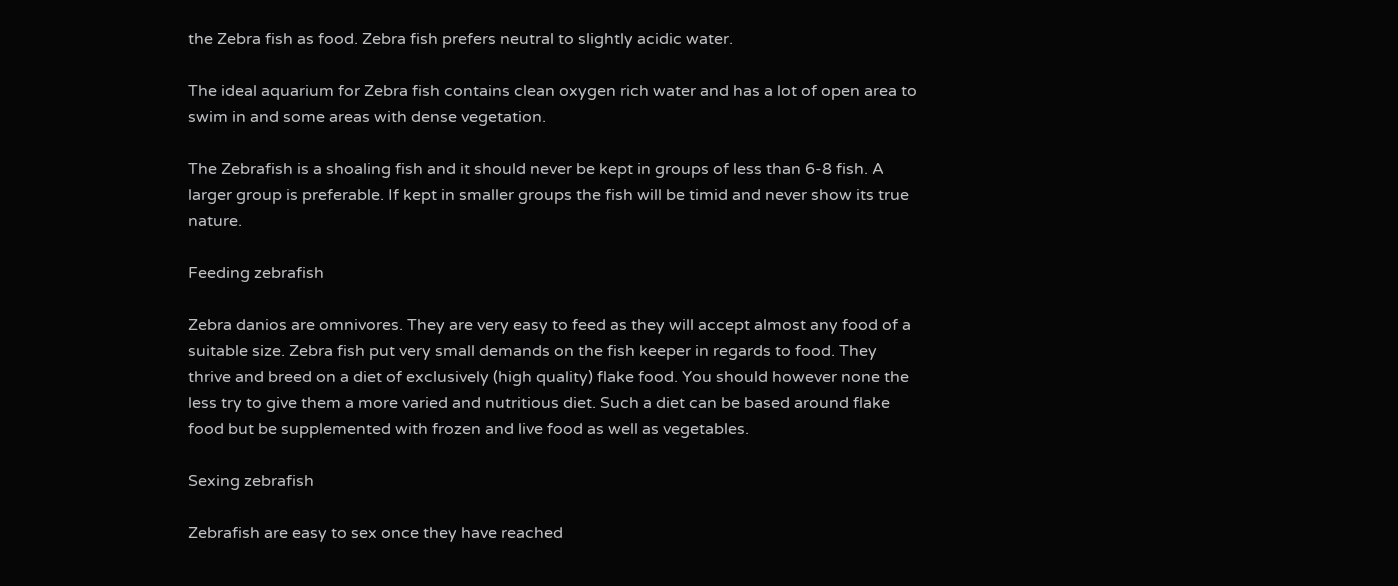the Zebra fish as food. Zebra fish prefers neutral to slightly acidic water.

The ideal aquarium for Zebra fish contains clean oxygen rich water and has a lot of open area to swim in and some areas with dense vegetation.

The Zebrafish is a shoaling fish and it should never be kept in groups of less than 6-8 fish. A larger group is preferable. If kept in smaller groups the fish will be timid and never show its true nature.

Feeding zebrafish

Zebra danios are omnivores. They are very easy to feed as they will accept almost any food of a suitable size. Zebra fish put very small demands on the fish keeper in regards to food. They thrive and breed on a diet of exclusively (high quality) flake food. You should however none the less try to give them a more varied and nutritious diet. Such a diet can be based around flake food but be supplemented with frozen and live food as well as vegetables.

Sexing zebrafish

Zebrafish are easy to sex once they have reached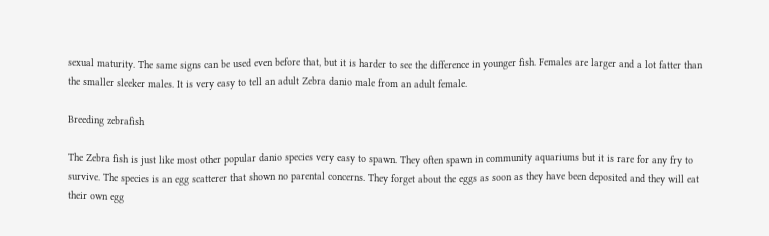sexual maturity. The same signs can be used even before that, but it is harder to see the difference in younger fish. Females are larger and a lot fatter than the smaller sleeker males. It is very easy to tell an adult Zebra danio male from an adult female.

Breeding zebrafish

The Zebra fish is just like most other popular danio species very easy to spawn. They often spawn in community aquariums but it is rare for any fry to survive. The species is an egg scatterer that shown no parental concerns. They forget about the eggs as soon as they have been deposited and they will eat their own egg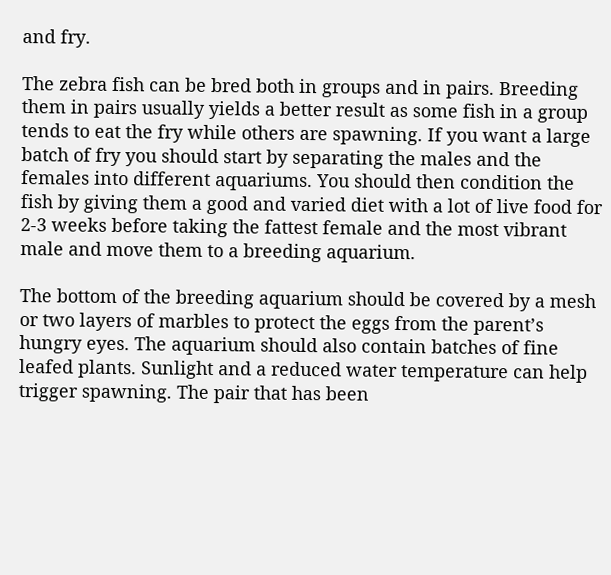and fry.

The zebra fish can be bred both in groups and in pairs. Breeding them in pairs usually yields a better result as some fish in a group tends to eat the fry while others are spawning. If you want a large batch of fry you should start by separating the males and the females into different aquariums. You should then condition the fish by giving them a good and varied diet with a lot of live food for 2-3 weeks before taking the fattest female and the most vibrant male and move them to a breeding aquarium.

The bottom of the breeding aquarium should be covered by a mesh or two layers of marbles to protect the eggs from the parent’s hungry eyes. The aquarium should also contain batches of fine leafed plants. Sunlight and a reduced water temperature can help trigger spawning. The pair that has been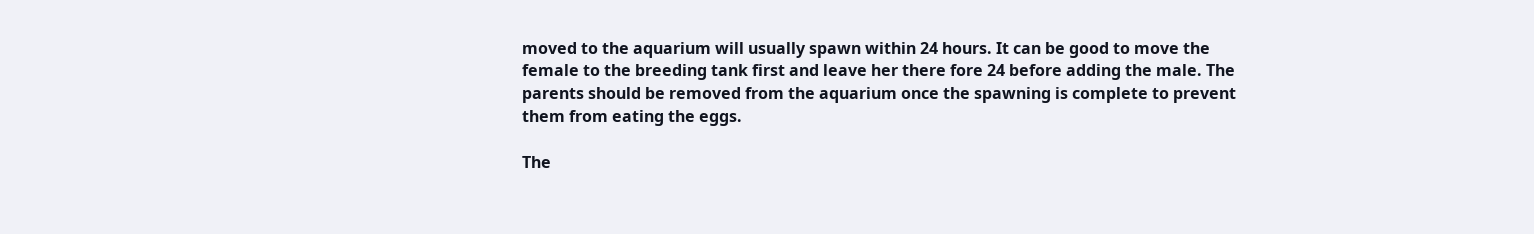moved to the aquarium will usually spawn within 24 hours. It can be good to move the female to the breeding tank first and leave her there fore 24 before adding the male. The parents should be removed from the aquarium once the spawning is complete to prevent them from eating the eggs.

The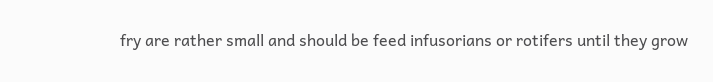fry are rather small and should be feed infusorians or rotifers until they grow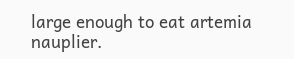large enough to eat artemia nauplier.